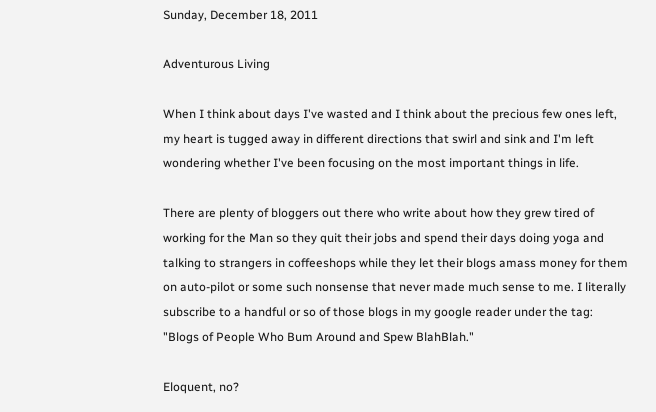Sunday, December 18, 2011

Adventurous Living

When I think about days I've wasted and I think about the precious few ones left, my heart is tugged away in different directions that swirl and sink and I'm left wondering whether I've been focusing on the most important things in life.

There are plenty of bloggers out there who write about how they grew tired of working for the Man so they quit their jobs and spend their days doing yoga and talking to strangers in coffeeshops while they let their blogs amass money for them on auto-pilot or some such nonsense that never made much sense to me. I literally subscribe to a handful or so of those blogs in my google reader under the tag: "Blogs of People Who Bum Around and Spew BlahBlah."

Eloquent, no?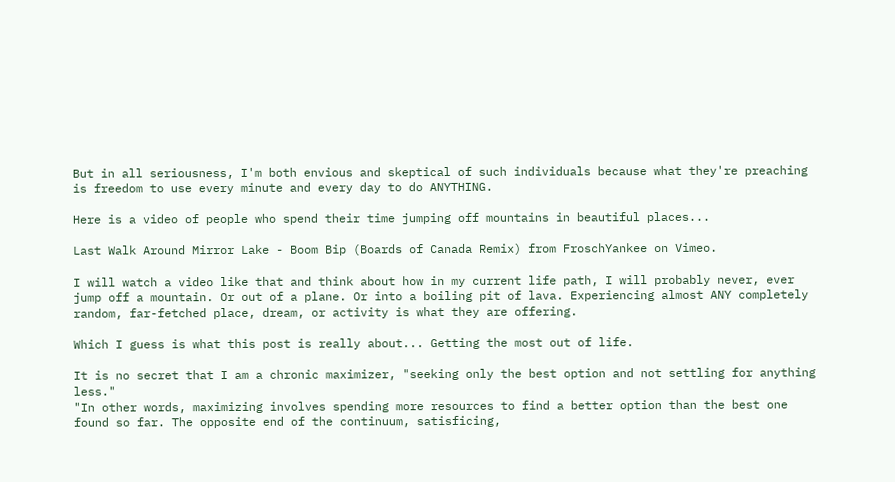But in all seriousness, I'm both envious and skeptical of such individuals because what they're preaching is freedom to use every minute and every day to do ANYTHING.

Here is a video of people who spend their time jumping off mountains in beautiful places...

Last Walk Around Mirror Lake - Boom Bip (Boards of Canada Remix) from FroschYankee on Vimeo.

I will watch a video like that and think about how in my current life path, I will probably never, ever jump off a mountain. Or out of a plane. Or into a boiling pit of lava. Experiencing almost ANY completely random, far-fetched place, dream, or activity is what they are offering.

Which I guess is what this post is really about... Getting the most out of life.

It is no secret that I am a chronic maximizer, "seeking only the best option and not settling for anything less."
"In other words, maximizing involves spending more resources to find a better option than the best one found so far. The opposite end of the continuum, satisficing,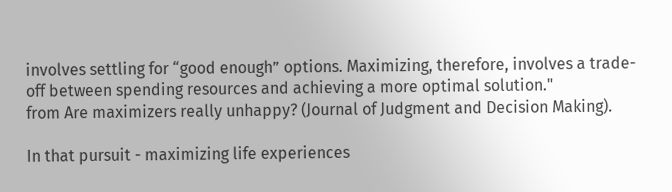involves settling for “good enough” options. Maximizing, therefore, involves a trade-off between spending resources and achieving a more optimal solution."
from Are maximizers really unhappy? (Journal of Judgment and Decision Making).

In that pursuit - maximizing life experiences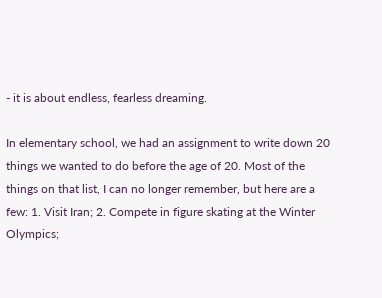- it is about endless, fearless dreaming.

In elementary school, we had an assignment to write down 20 things we wanted to do before the age of 20. Most of the things on that list, I can no longer remember, but here are a few: 1. Visit Iran; 2. Compete in figure skating at the Winter Olympics;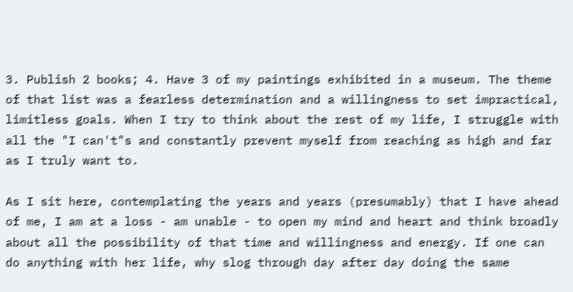3. Publish 2 books; 4. Have 3 of my paintings exhibited in a museum. The theme of that list was a fearless determination and a willingness to set impractical, limitless goals. When I try to think about the rest of my life, I struggle with all the "I can't"s and constantly prevent myself from reaching as high and far as I truly want to.

As I sit here, contemplating the years and years (presumably) that I have ahead of me, I am at a loss - am unable - to open my mind and heart and think broadly about all the possibility of that time and willingness and energy. If one can do anything with her life, why slog through day after day doing the same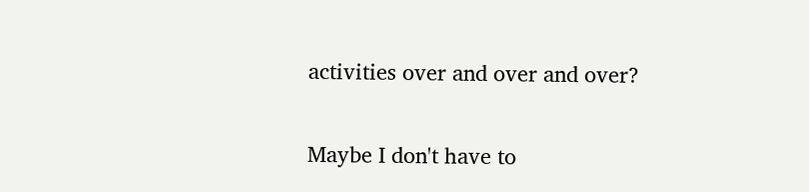activities over and over and over?

Maybe I don't have to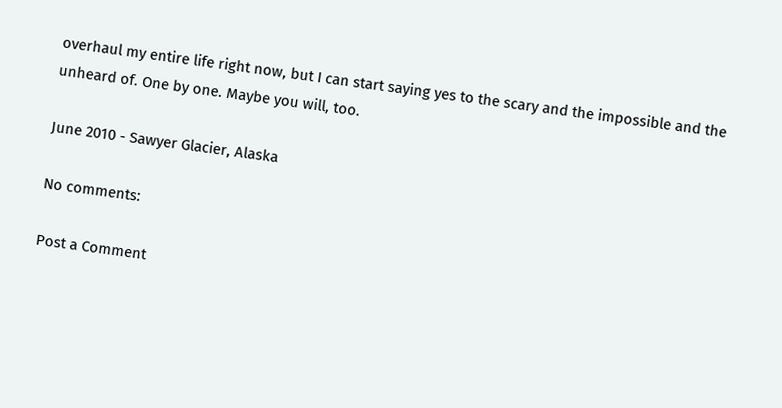overhaul my entire life right now, but I can start saying yes to the scary and the impossible and the unheard of. One by one. Maybe you will, too.

June 2010 - Sawyer Glacier, Alaska

No comments:

Post a Comment